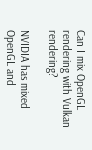Can I mix OpenGL rendering with Vulkan rendering?

NVIDIA has mixed OpenGL and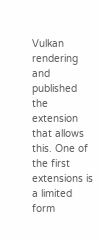Vulkan rendering and published the extension that allows this. One of the first extensions is a limited form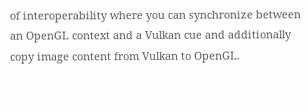of interoperability where you can synchronize between an OpenGL context and a Vulkan cue and additionally copy image content from Vulkan to OpenGL.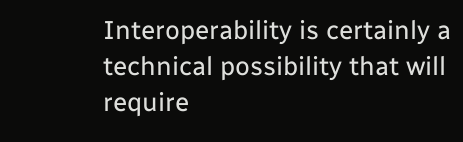Interoperability is certainly a technical possibility that will require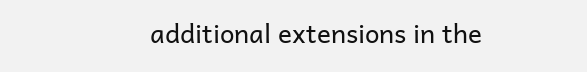additional extensions in the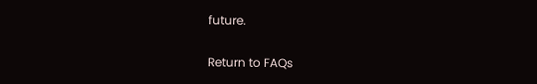future.

Return to FAQs